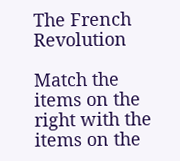The French Revolution

Match the items on the right with the items on the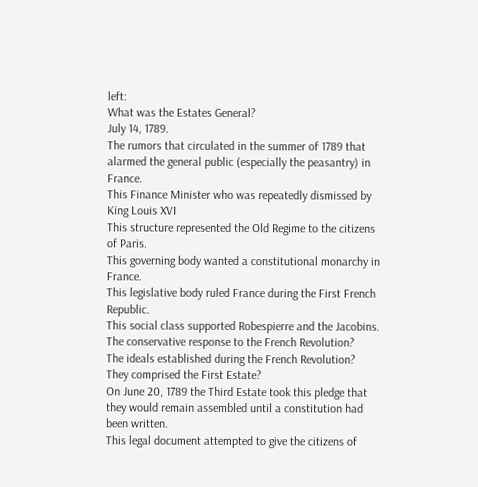left:
What was the Estates General?
July 14, 1789.
The rumors that circulated in the summer of 1789 that alarmed the general public (especially the peasantry) in France.
This Finance Minister who was repeatedly dismissed by King Louis XVI
This structure represented the Old Regime to the citizens of Paris.
This governing body wanted a constitutional monarchy in France.
This legislative body ruled France during the First French Republic.
This social class supported Robespierre and the Jacobins.
The conservative response to the French Revolution?
The ideals established during the French Revolution?
They comprised the First Estate?
On June 20, 1789 the Third Estate took this pledge that they would remain assembled until a constitution had been written.
This legal document attempted to give the citizens of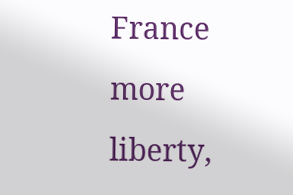France more liberty,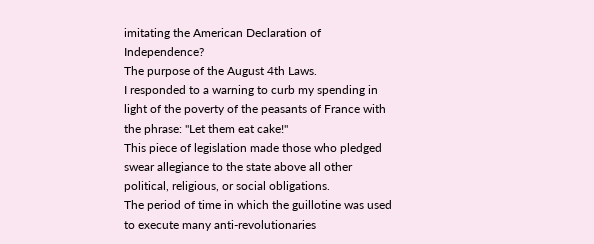imitating the American Declaration of Independence?
The purpose of the August 4th Laws.
I responded to a warning to curb my spending in light of the poverty of the peasants of France with the phrase: "Let them eat cake!"
This piece of legislation made those who pledged swear allegiance to the state above all other political, religious, or social obligations.
The period of time in which the guillotine was used to execute many anti-revolutionaries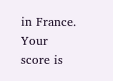in France.
Your score is